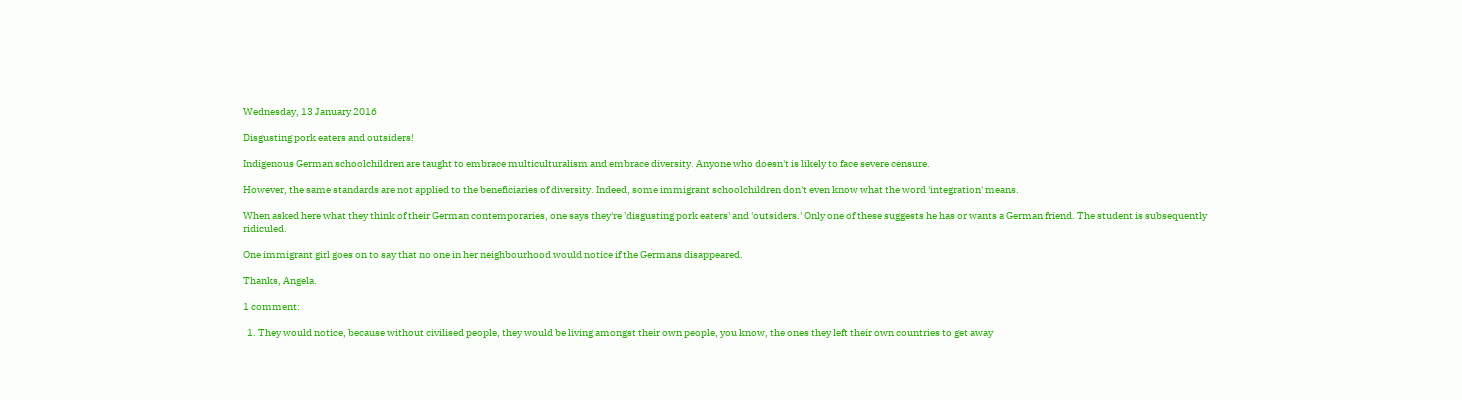Wednesday, 13 January 2016

Disgusting pork eaters and outsiders!

Indigenous German schoolchildren are taught to embrace multiculturalism and embrace diversity. Anyone who doesn't is likely to face severe censure.

However, the same standards are not applied to the beneficiaries of diversity. Indeed, some immigrant schoolchildren don't even know what the word 'integration' means.

When asked here what they think of their German contemporaries, one says they're 'disgusting pork eaters' and 'outsiders.' Only one of these suggests he has or wants a German friend. The student is subsequently ridiculed.

One immigrant girl goes on to say that no one in her neighbourhood would notice if the Germans disappeared.

Thanks, Angela.

1 comment:

  1. They would notice, because without civilised people, they would be living amongst their own people, you know, the ones they left their own countries to get away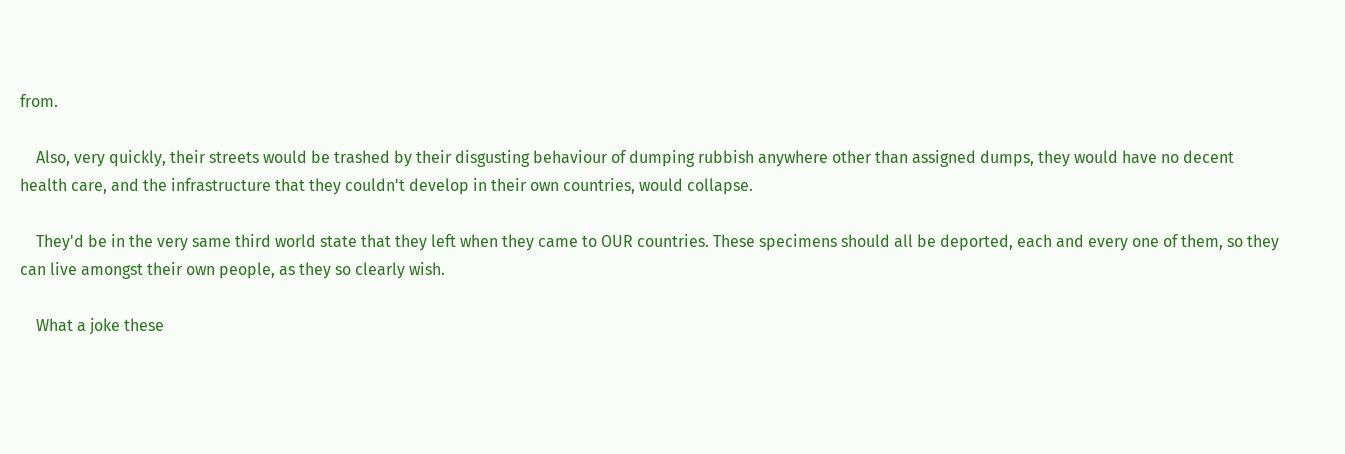from.

    Also, very quickly, their streets would be trashed by their disgusting behaviour of dumping rubbish anywhere other than assigned dumps, they would have no decent health care, and the infrastructure that they couldn't develop in their own countries, would collapse.

    They'd be in the very same third world state that they left when they came to OUR countries. These specimens should all be deported, each and every one of them, so they can live amongst their own people, as they so clearly wish.

    What a joke these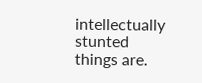intellectually stunted things are.